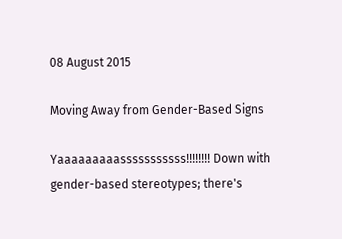08 August 2015

Moving Away from Gender-Based Signs

Yaaaaaaaaasssssssssss!!!!!!!! Down with gender-based stereotypes; there's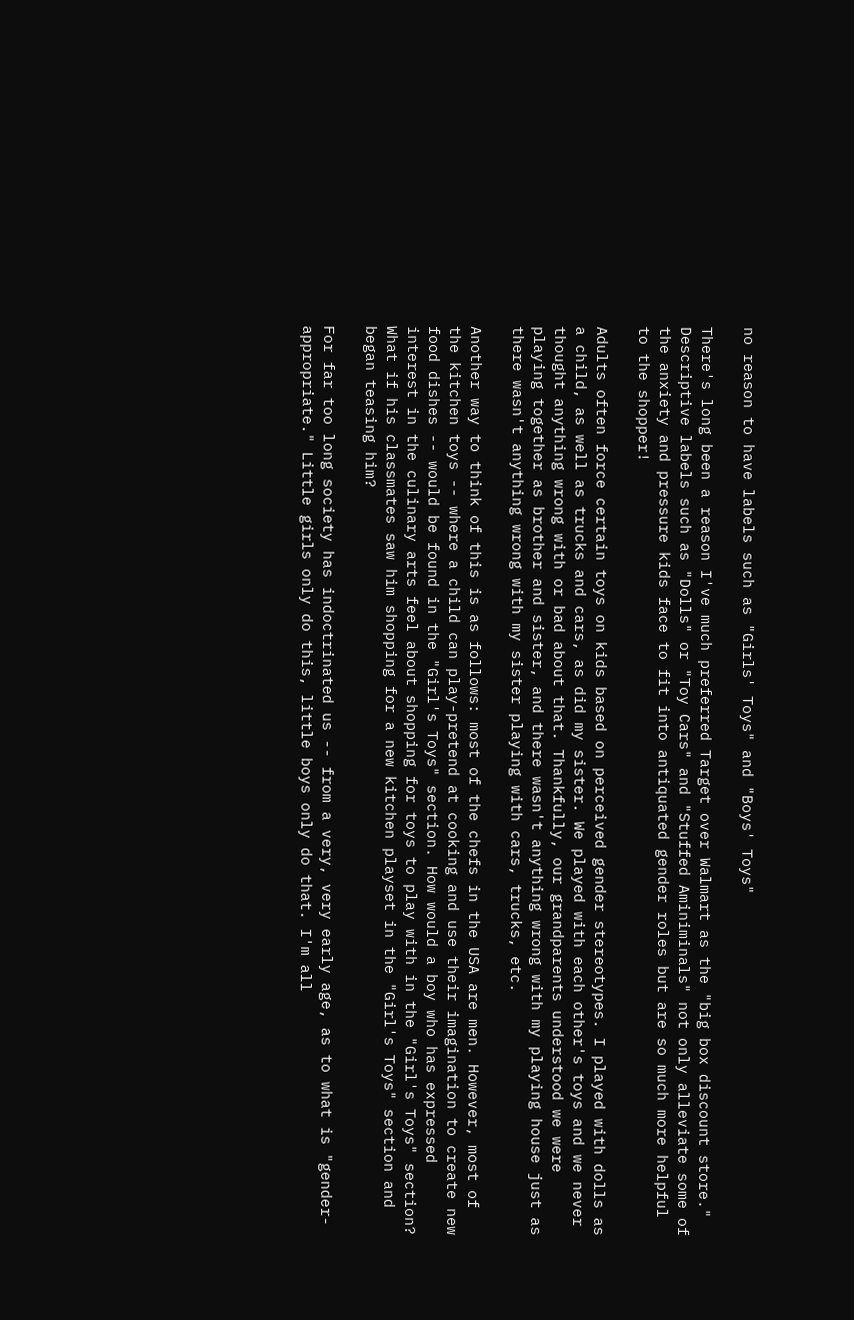no reason to have labels such as "Girls' Toys" and "Boys' Toys"

There's long been a reason I've much preferred Target over Walmart as the "big box discount store." Descriptive labels such as "Dolls" or "Toy Cars" and "Stuffed Aminiminals" not only alleviate some of the anxiety and pressure kids face to fit into antiquated gender roles but are so much more helpful to the shopper!

Adults often force certain toys on kids based on perceived gender stereotypes. I played with dolls as a child, as well as trucks and cars, as did my sister. We played with each other's toys and we never thought anything wrong with or bad about that. Thankfully, our grandparents understood we were playing together as brother and sister, and there wasn't anything wrong with my playing house just as there wasn't anything wrong with my sister playing with cars, trucks, etc.

Another way to think of this is as follows: most of the chefs in the USA are men. However, most of the kitchen toys -- where a child can play-pretend at cooking and use their imagination to create new food dishes -- would be found in the "Girl's Toys" section. How would a boy who has expressed interest in the culinary arts feel about shopping for toys to play with in the "Girl's Toys" section? What if his classmates saw him shopping for a new kitchen playset in the "Girl's Toys" section and began teasing him?

For far too long society has indoctrinated us -- from a very, very early age, as to what is "gender-appropriate." Little girls only do this, little boys only do that. I'm all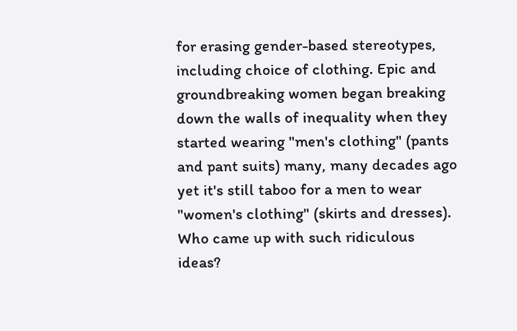for erasing gender-based stereotypes, including choice of clothing. Epic and groundbreaking women began breaking down the walls of inequality when they started wearing "men's clothing" (pants and pant suits) many, many decades ago yet it's still taboo for a men to wear "women's clothing" (skirts and dresses). Who came up with such ridiculous ideas?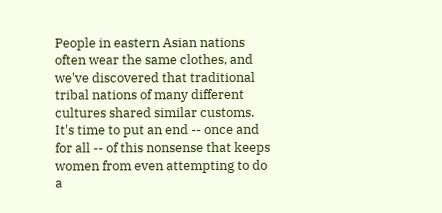People in eastern Asian nations often wear the same clothes, and we've discovered that traditional tribal nations of many different cultures shared similar customs. It's time to put an end -- once and for all -- of this nonsense that keeps women from even attempting to do a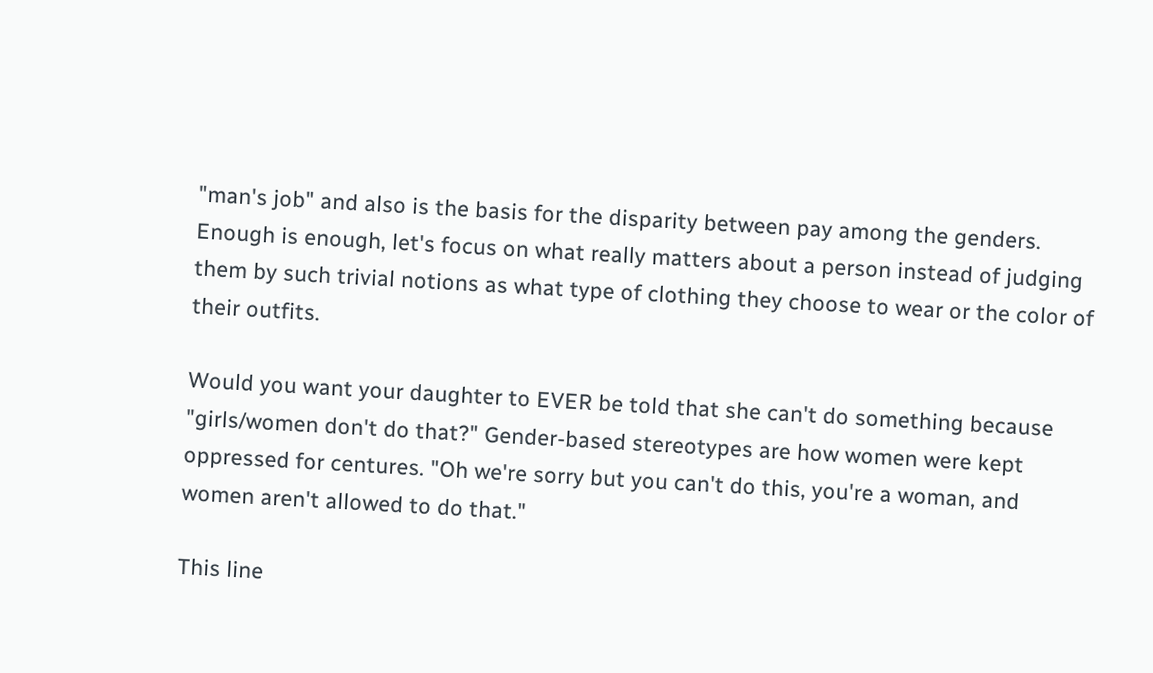"man's job" and also is the basis for the disparity between pay among the genders. Enough is enough, let's focus on what really matters about a person instead of judging them by such trivial notions as what type of clothing they choose to wear or the color of their outfits.

Would you want your daughter to EVER be told that she can't do something because "girls/women don't do that?" Gender-based stereotypes are how women were kept oppressed for centures. "Oh we're sorry but you can't do this, you're a woman, and women aren't allowed to do that."

This line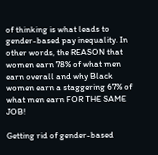of thinking is what leads to gender-based pay inequality. In other words, the REASON that women earn 78% of what men earn overall and why Black women earn a staggering 67% of what men earn FOR THE SAME JOB!

Getting rid of gender-based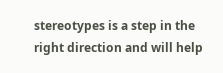stereotypes is a step in the right direction and will help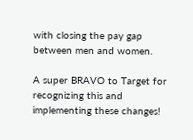with closing the pay gap between men and women.

A super BRAVO to Target for recognizing this and implementing these changes!